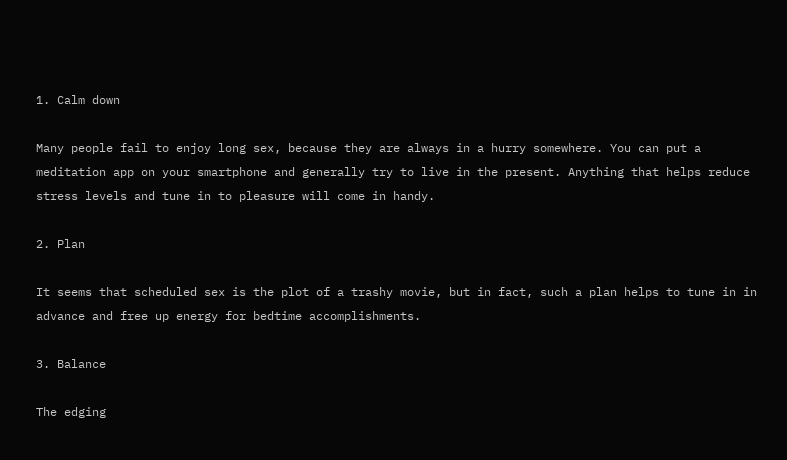1. Calm down

Many people fail to enjoy long sex, because they are always in a hurry somewhere. You can put a meditation app on your smartphone and generally try to live in the present. Anything that helps reduce stress levels and tune in to pleasure will come in handy.

2. Plan

It seems that scheduled sex is the plot of a trashy movie, but in fact, such a plan helps to tune in in advance and free up energy for bedtime accomplishments.

3. Balance

The edging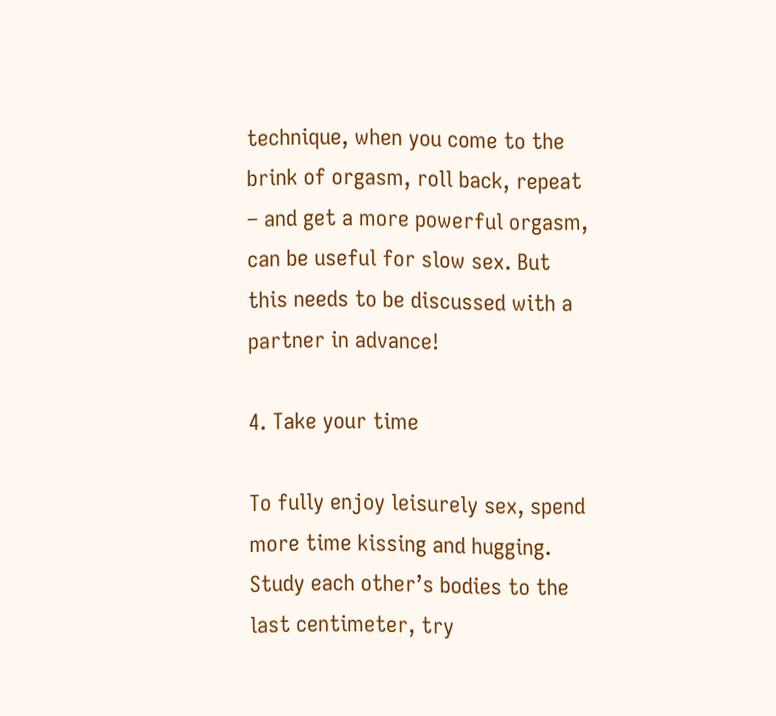technique, when you come to the brink of orgasm, roll back, repeat – and get a more powerful orgasm, can be useful for slow sex. But this needs to be discussed with a partner in advance!

4. Take your time

To fully enjoy leisurely sex, spend more time kissing and hugging. Study each other’s bodies to the last centimeter, try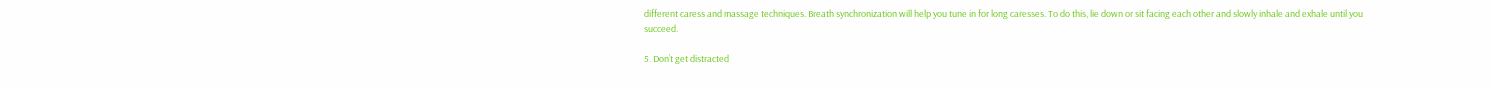different caress and massage techniques. Breath synchronization will help you tune in for long caresses. To do this, lie down or sit facing each other and slowly inhale and exhale until you succeed.

5. Don’t get distracted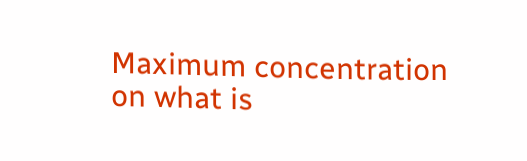Maximum concentration on what is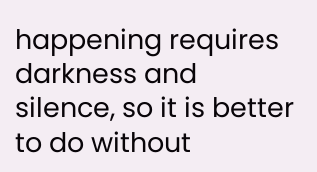happening requires darkness and silence, so it is better to do without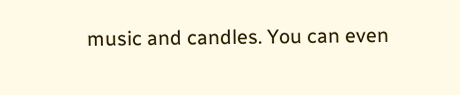music and candles. You can even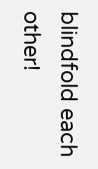blindfold each other!